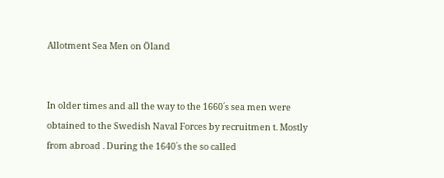Allotment Sea Men on Öland


In older times and all the way to the 1660´s sea men were obtained to the Swedish Naval Forces by recruitmen t. Mostly from abroad . During the 1640´s the so called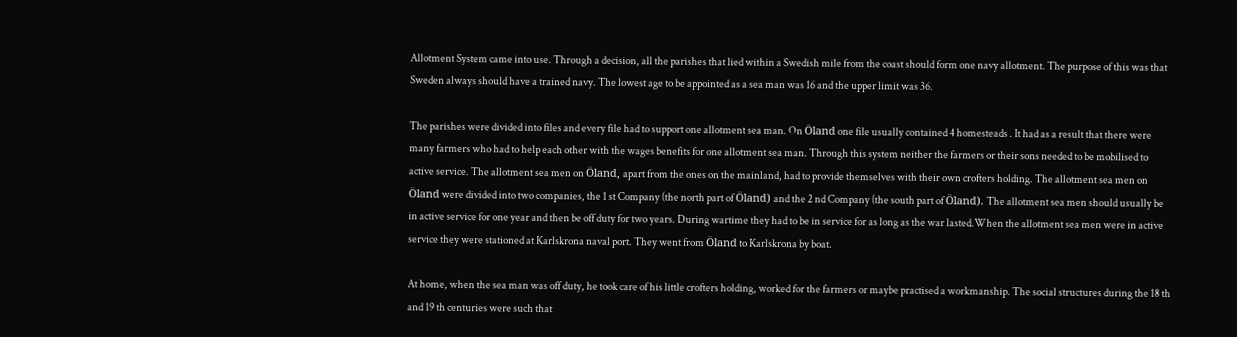Allotment System came into use. Through a decision, all the parishes that lied within a Swedish mile from the coast should form one navy allotment. The purpose of this was that Sweden always should have a trained navy. The lowest age to be appointed as a sea man was 16 and the upper limit was 36.

The parishes were divided into files and every file had to support one allotment sea man. On Öland one file usually contained 4 homesteads . It had as a result that there were many farmers who had to help each other with the wages benefits for one allotment sea man. Through this system neither the farmers or their sons needed to be mobilised to active service. The allotment sea men on Öland, apart from the ones on the mainland, had to provide themselves with their own crofters holding. The allotment sea men on Öland were divided into two companies, the 1 st Company (the north part of Öland) and the 2 nd Company (the south part of Öland). The allotment sea men should usually be in active service for one year and then be off duty for two years. During wartime they had to be in service for as long as the war lasted.When the allotment sea men were in active service they were stationed at Karlskrona naval port. They went from Öland to Karlskrona by boat.

At home, when the sea man was off duty, he took care of his little crofters holding, worked for the farmers or maybe practised a workmanship. The social structures during the 18 th and 19 th centuries were such that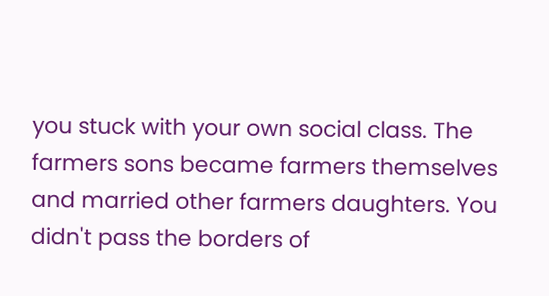you stuck with your own social class. The farmers sons became farmers themselves and married other farmers daughters. You didn't pass the borders of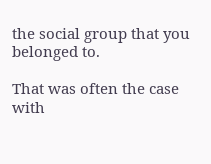the social group that you belonged to.

That was often the case with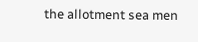the allotment sea men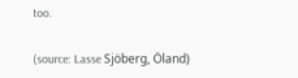too.

(source: Lasse Sjöberg, Öland)